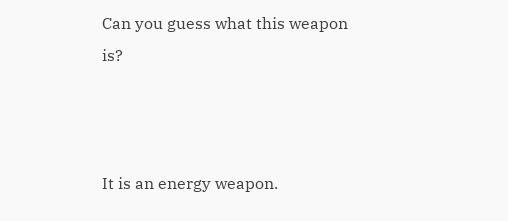Can you guess what this weapon is?



It is an energy weapon.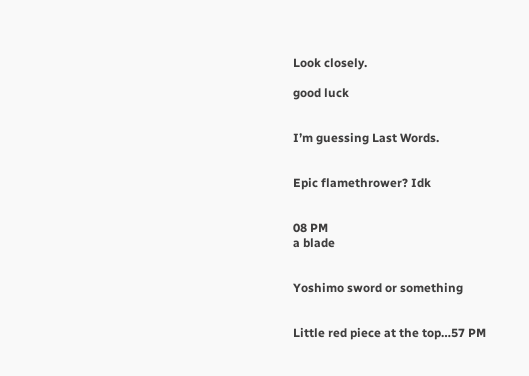Look closely.

good luck


I’m guessing Last Words.


Epic flamethrower? Idk


08 PM
a blade


Yoshimo sword or something


Little red piece at the top…57 PM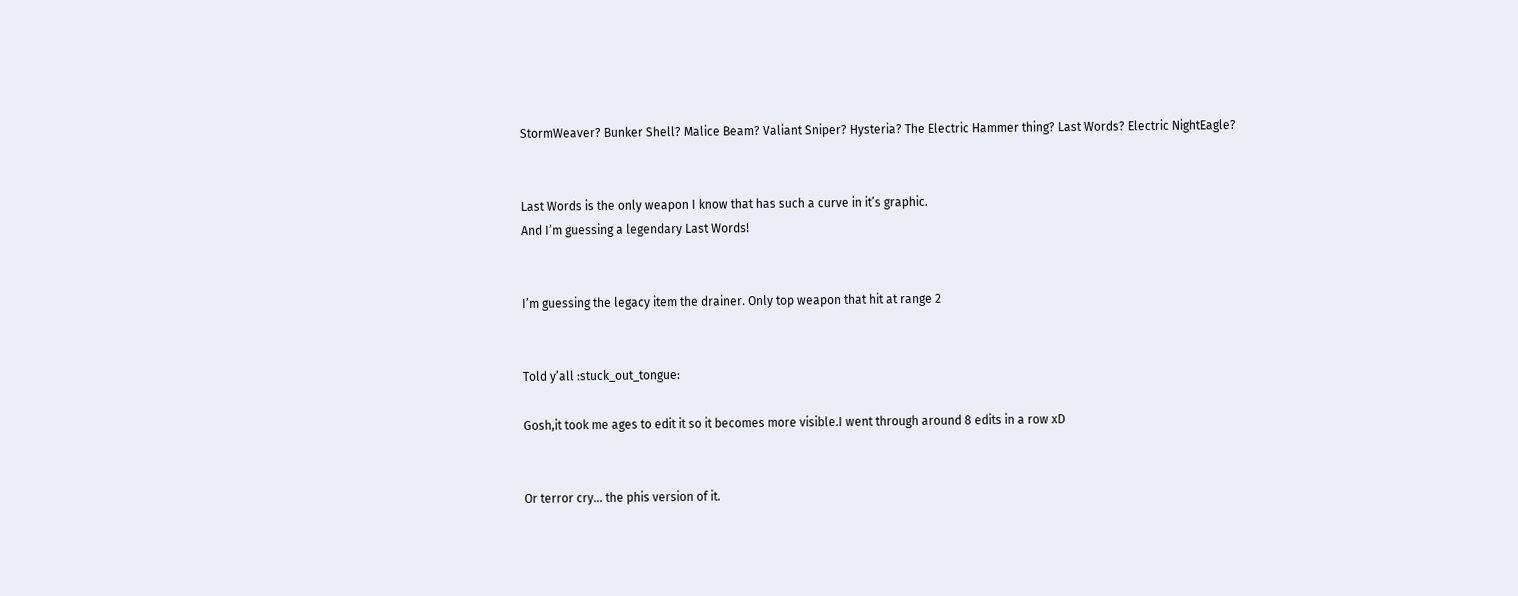StormWeaver? Bunker Shell? Malice Beam? Valiant Sniper? Hysteria? The Electric Hammer thing? Last Words? Electric NightEagle?


Last Words is the only weapon I know that has such a curve in it’s graphic.
And I’m guessing a legendary Last Words!


I’m guessing the legacy item the drainer. Only top weapon that hit at range 2


Told y’all :stuck_out_tongue:

Gosh,it took me ages to edit it so it becomes more visible.I went through around 8 edits in a row xD


Or terror cry… the phis version of it.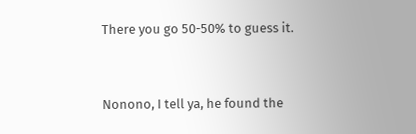There you go 50-50% to guess it.


Nonono, I tell ya, he found the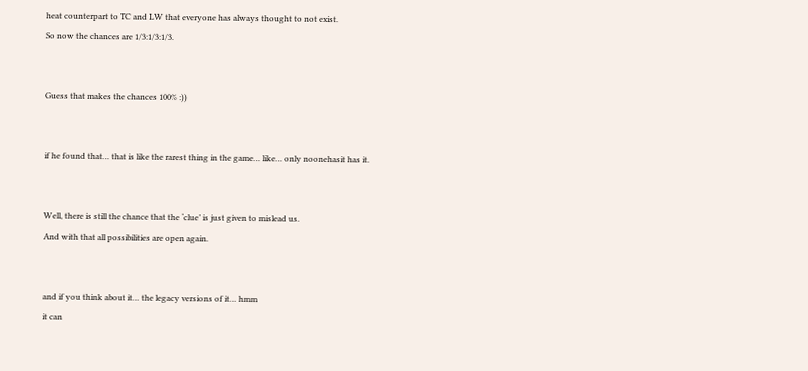heat counterpart to TC and LW that everyone has always thought to not exist.
So now the chances are 1/3:1/3:1/3.


Guess that makes the chances 100% :))


if he found that… that is like the rarest thing in the game… like… only noonehasit has it.


Well, there is still the chance that the ‘clue’ is just given to mislead us.
And with that all possibilities are open again.


and if you think about it… the legacy versions of it… hmm
it can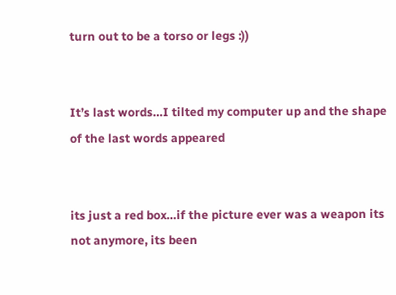turn out to be a torso or legs :))


It’s last words…I tilted my computer up and the shape of the last words appeared


its just a red box…if the picture ever was a weapon its not anymore, its been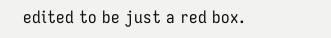edited to be just a red box.